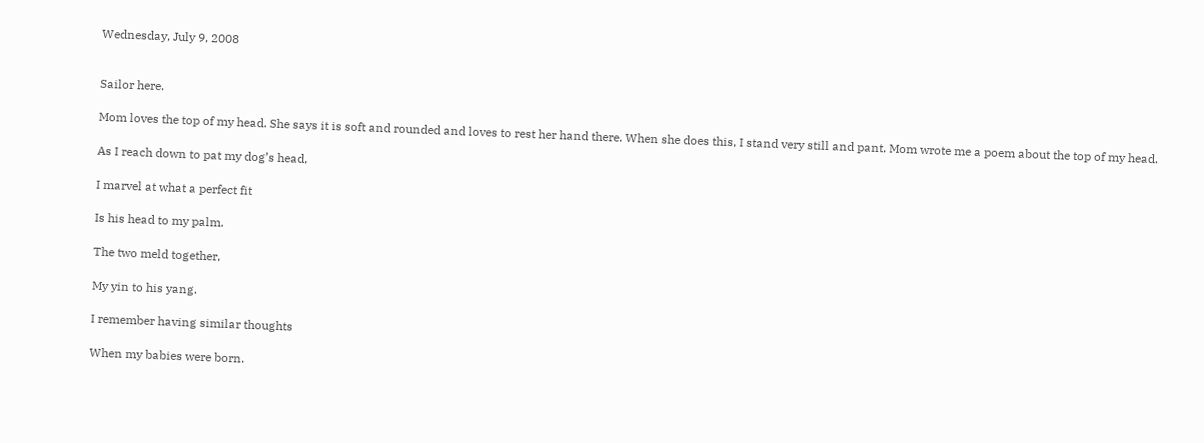Wednesday, July 9, 2008


Sailor here.

Mom loves the top of my head. She says it is soft and rounded and loves to rest her hand there. When she does this, I stand very still and pant. Mom wrote me a poem about the top of my head.

As I reach down to pat my dog’s head,

I marvel at what a perfect fit

Is his head to my palm.

The two meld together,

My yin to his yang.

I remember having similar thoughts

When my babies were born.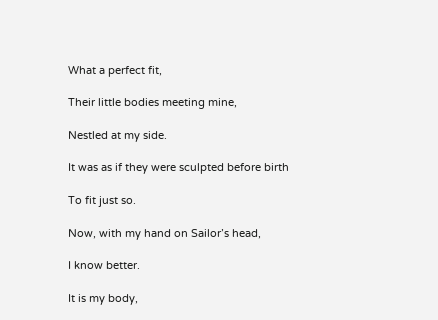What a perfect fit,

Their little bodies meeting mine,

Nestled at my side.

It was as if they were sculpted before birth

To fit just so.

Now, with my hand on Sailor’s head,

I know better.

It is my body,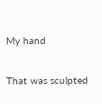My hand

That was sculpted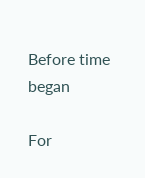Before time began

For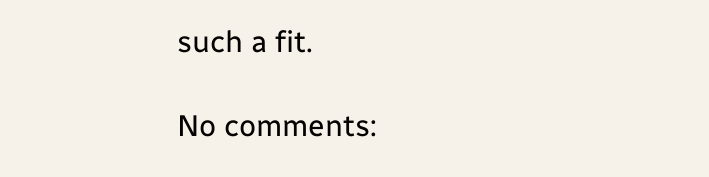such a fit.

No comments: